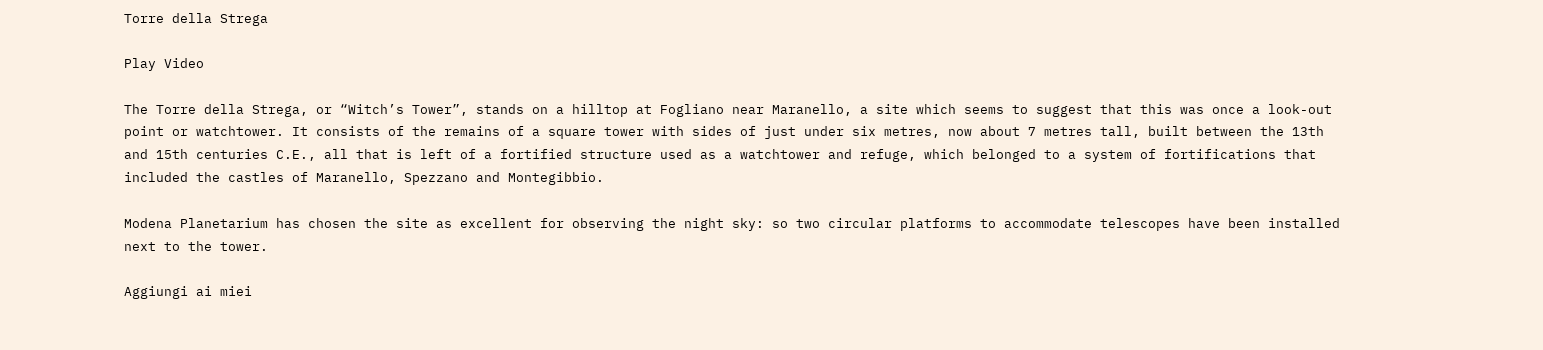Torre della Strega

Play Video

The Torre della Strega, or “Witch’s Tower”, stands on a hilltop at Fogliano near Maranello, a site which seems to suggest that this was once a look-out point or watchtower. It consists of the remains of a square tower with sides of just under six metres, now about 7 metres tall, built between the 13th and 15th centuries C.E., all that is left of a fortified structure used as a watchtower and refuge, which belonged to a system of fortifications that included the castles of Maranello, Spezzano and Montegibbio.

Modena Planetarium has chosen the site as excellent for observing the night sky: so two circular platforms to accommodate telescopes have been installed next to the tower.

Aggiungi ai miei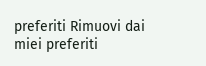preferiti Rimuovi dai miei preferiti